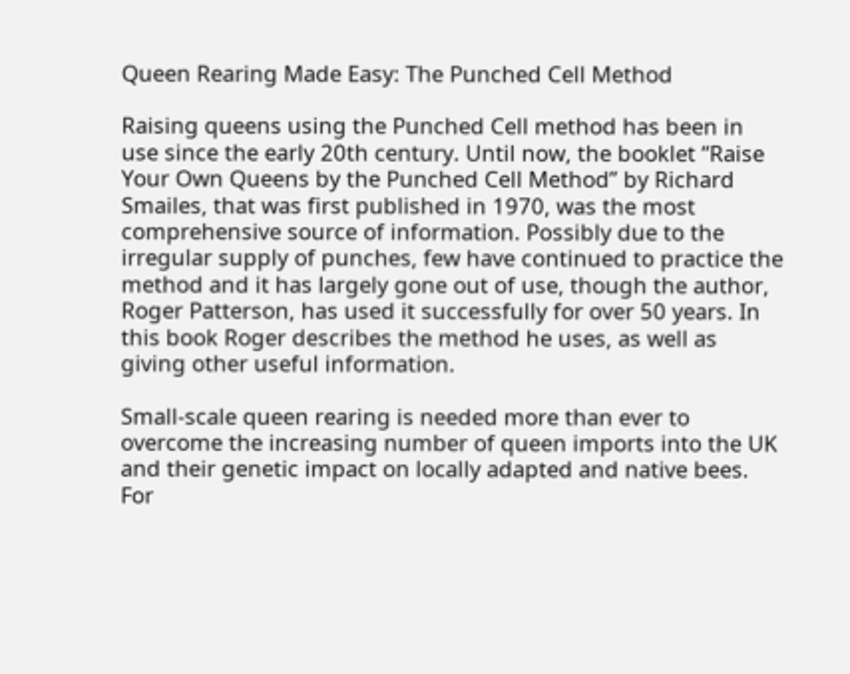Queen Rearing Made Easy: The Punched Cell Method

Raising queens using the Punched Cell method has been in use since the early 20th century. Until now, the booklet “Raise Your Own Queens by the Punched Cell Method” by Richard Smailes, that was first published in 1970, was the most comprehensive source of information. Possibly due to the irregular supply of punches, few have continued to practice the method and it has largely gone out of use, though the author, Roger Patterson, has used it successfully for over 50 years. In this book Roger describes the method he uses, as well as giving other useful information.

Small-scale queen rearing is needed more than ever to overcome the increasing number of queen imports into the UK and their genetic impact on locally adapted and native bees. For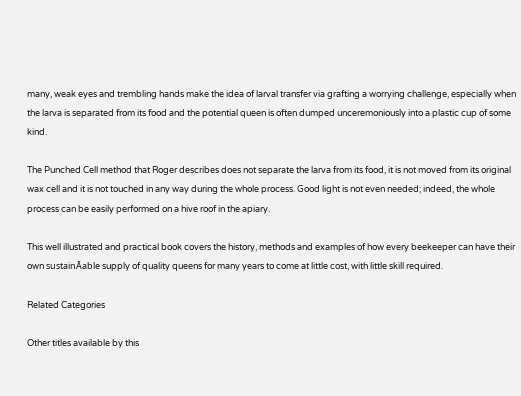many, weak eyes and trembling hands make the idea of larval transfer via grafting a worrying challenge, especially when the larva is separated from its food and the potential queen is often dumped unceremoniously into a plastic cup of some kind.

The Punched Cell method that Roger describes does not separate the larva from its food, it is not moved from its original wax cell and it is not touched in any way during the whole process. Good light is not even needed; indeed, the whole process can be easily performed on a hive roof in the apiary.

This well illustrated and practical book covers the history, methods and examples of how every beekeeper can have their own sustainĀable supply of quality queens for many years to come at little cost, with little skill required.

Related Categories

Other titles available by this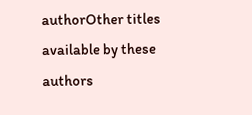authorOther titles available by these authors